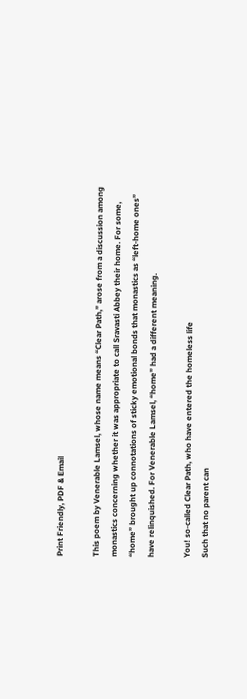Print Friendly, PDF & Email

This poem by Venerable Lamsel, whose name means “Clear Path,” arose from a discussion among monastics concerning whether it was appropriate to call Sravasti Abbey their home. For some, “home” brought up connotations of sticky emotional bonds that monastics as “left-home ones” have relinquished. For Venerable Lamsel, “home” had a different meaning.

You! so-called Clear Path, who have entered the homeless life
Such that no parent can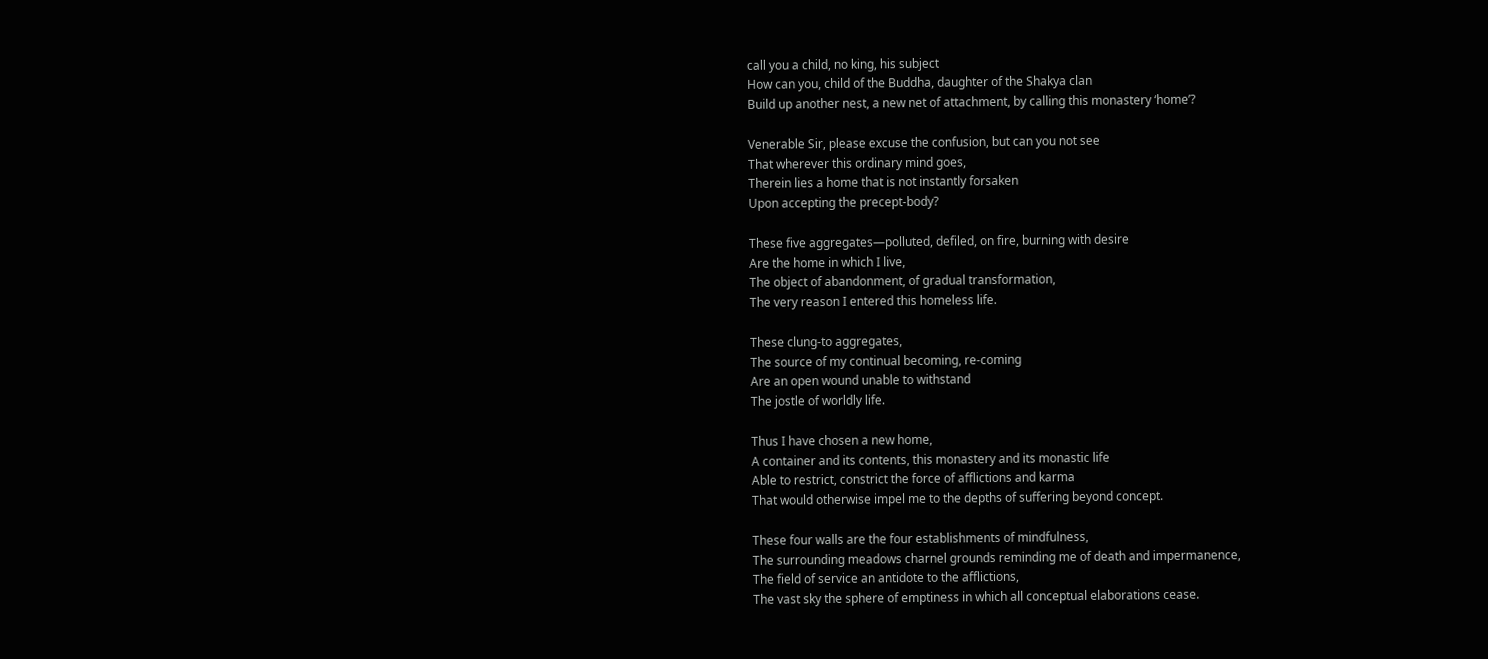call you a child, no king, his subject
How can you, child of the Buddha, daughter of the Shakya clan
Build up another nest, a new net of attachment, by calling this monastery ‘home’?

Venerable Sir, please excuse the confusion, but can you not see
That wherever this ordinary mind goes,
Therein lies a home that is not instantly forsaken
Upon accepting the precept-body?

These five aggregates—polluted, defiled, on fire, burning with desire
Are the home in which I live,
The object of abandonment, of gradual transformation,
The very reason I entered this homeless life.

These clung-to aggregates,
The source of my continual becoming, re-coming
Are an open wound unable to withstand
The jostle of worldly life.

Thus I have chosen a new home,
A container and its contents, this monastery and its monastic life
Able to restrict, constrict the force of afflictions and karma
That would otherwise impel me to the depths of suffering beyond concept.

These four walls are the four establishments of mindfulness,
The surrounding meadows charnel grounds reminding me of death and impermanence,
The field of service an antidote to the afflictions,
The vast sky the sphere of emptiness in which all conceptual elaborations cease.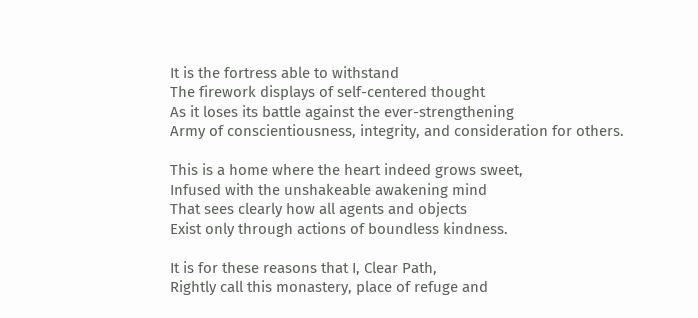It is the fortress able to withstand
The firework displays of self-centered thought
As it loses its battle against the ever-strengthening
Army of conscientiousness, integrity, and consideration for others.

This is a home where the heart indeed grows sweet,
Infused with the unshakeable awakening mind
That sees clearly how all agents and objects
Exist only through actions of boundless kindness.

It is for these reasons that I, Clear Path,
Rightly call this monastery, place of refuge and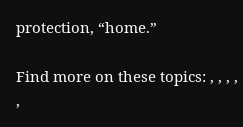protection, “home.”

Find more on these topics: , , , , ,